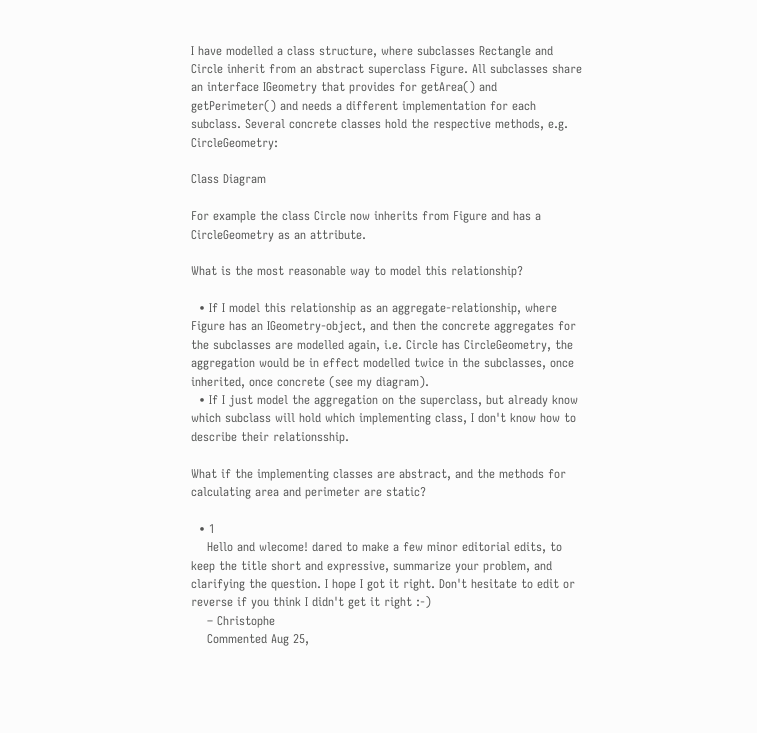I have modelled a class structure, where subclasses Rectangle and Circle inherit from an abstract superclass Figure. All subclasses share an interface IGeometry that provides for getArea() and getPerimeter() and needs a different implementation for each subclass. Several concrete classes hold the respective methods, e.g. CircleGeometry:

Class Diagram

For example the class Circle now inherits from Figure and has a CircleGeometry as an attribute.

What is the most reasonable way to model this relationship?

  • If I model this relationship as an aggregate-relationship, where Figure has an IGeometry-object, and then the concrete aggregates for the subclasses are modelled again, i.e. Circle has CircleGeometry, the aggregation would be in effect modelled twice in the subclasses, once inherited, once concrete (see my diagram).
  • If I just model the aggregation on the superclass, but already know which subclass will hold which implementing class, I don't know how to describe their relationsship.

What if the implementing classes are abstract, and the methods for calculating area and perimeter are static?

  • 1
    Hello and wlecome! dared to make a few minor editorial edits, to keep the title short and expressive, summarize your problem, and clarifying the question. I hope I got it right. Don't hesitate to edit or reverse if you think I didn't get it right :-)
    – Christophe
    Commented Aug 25,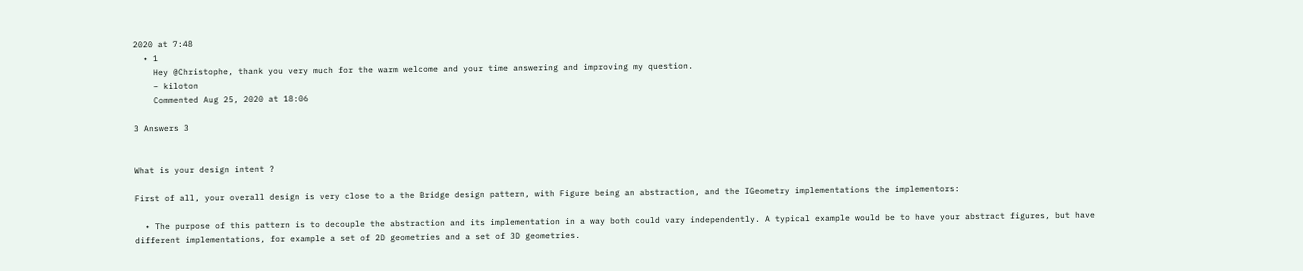2020 at 7:48
  • 1
    Hey @Christophe, thank you very much for the warm welcome and your time answering and improving my question.
    – kiloton
    Commented Aug 25, 2020 at 18:06

3 Answers 3


What is your design intent ?

First of all, your overall design is very close to a the Bridge design pattern, with Figure being an abstraction, and the IGeometry implementations the implementors:

  • The purpose of this pattern is to decouple the abstraction and its implementation in a way both could vary independently. A typical example would be to have your abstract figures, but have different implementations, for example a set of 2D geometries and a set of 3D geometries.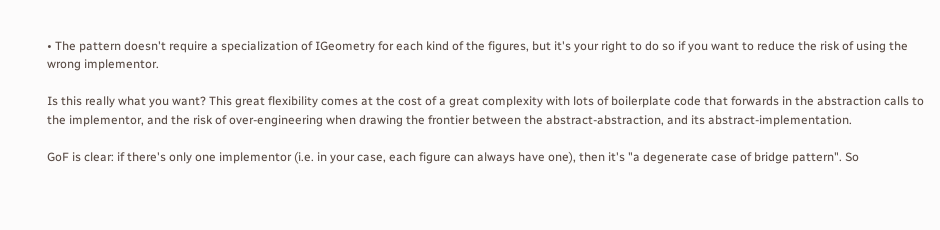• The pattern doesn't require a specialization of IGeometry for each kind of the figures, but it's your right to do so if you want to reduce the risk of using the wrong implementor.

Is this really what you want? This great flexibility comes at the cost of a great complexity with lots of boilerplate code that forwards in the abstraction calls to the implementor, and the risk of over-engineering when drawing the frontier between the abstract-abstraction, and its abstract-implementation.

GoF is clear: if there's only one implementor (i.e. in your case, each figure can always have one), then it's "a degenerate case of bridge pattern". So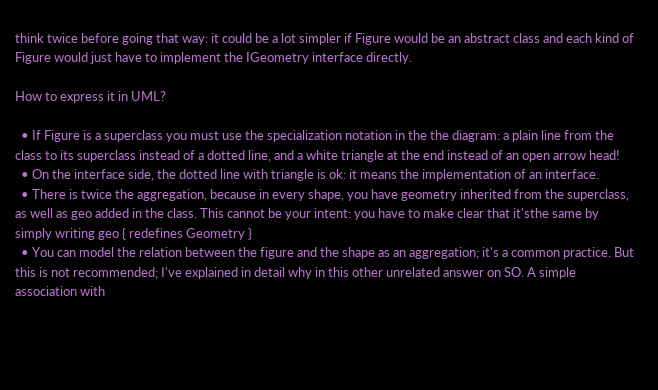think twice before going that way: it could be a lot simpler if Figure would be an abstract class and each kind of Figure would just have to implement the IGeometry interface directly.

How to express it in UML?

  • If Figure is a superclass you must use the specialization notation in the the diagram: a plain line from the class to its superclass instead of a dotted line, and a white triangle at the end instead of an open arrow head!
  • On the interface side, the dotted line with triangle is ok: it means the implementation of an interface.
  • There is twice the aggregation, because in every shape, you have geometry inherited from the superclass, as well as geo added in the class. This cannot be your intent: you have to make clear that it'sthe same by simply writing geo { redefines Geometry }
  • You can model the relation between the figure and the shape as an aggregation; it's a common practice. But this is not recommended; I've explained in detail why in this other unrelated answer on SO. A simple association with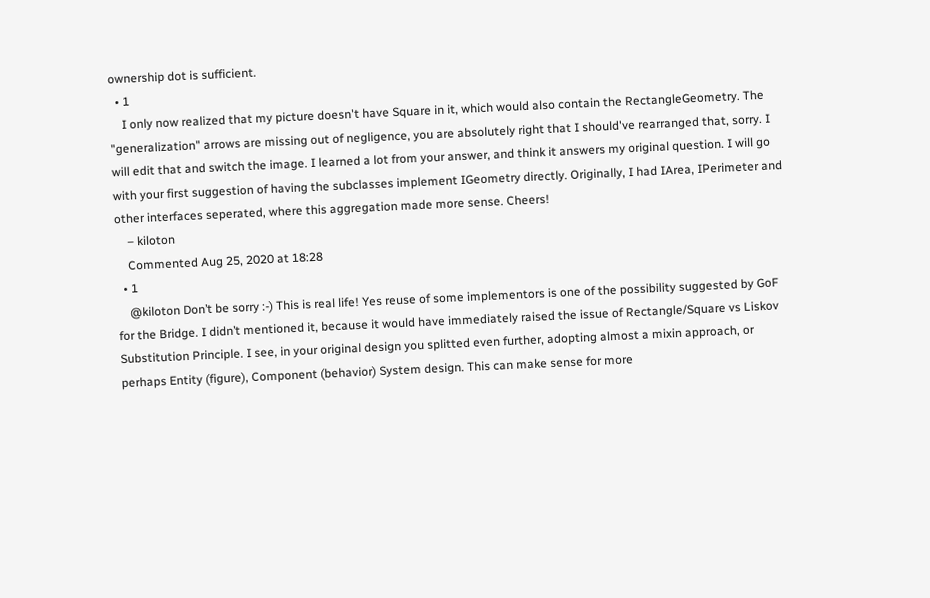ownership dot is sufficient.
  • 1
    I only now realized that my picture doesn't have Square in it, which would also contain the RectangleGeometry. The "generalization" arrows are missing out of negligence, you are absolutely right that I should've rearranged that, sorry. I will edit that and switch the image. I learned a lot from your answer, and think it answers my original question. I will go with your first suggestion of having the subclasses implement IGeometry directly. Originally, I had IArea, IPerimeter and other interfaces seperated, where this aggregation made more sense. Cheers!
    – kiloton
    Commented Aug 25, 2020 at 18:28
  • 1
    @kiloton Don’t be sorry :-) This is real life! Yes reuse of some implementors is one of the possibility suggested by GoF for the Bridge. I didn’t mentioned it, because it would have immediately raised the issue of Rectangle/Square vs Liskov Substitution Principle. I see, in your original design you splitted even further, adopting almost a mixin approach, or perhaps Entity (figure), Component (behavior) System design. This can make sense for more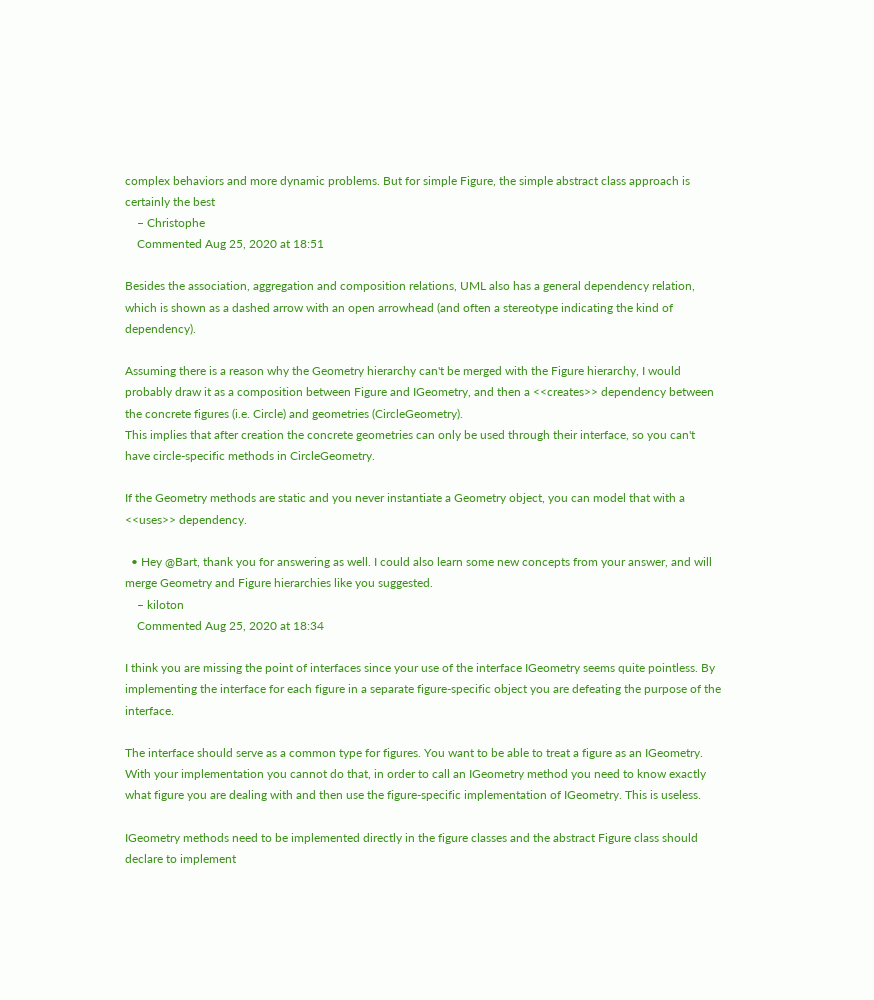complex behaviors and more dynamic problems. But for simple Figure, the simple abstract class approach is certainly the best
    – Christophe
    Commented Aug 25, 2020 at 18:51

Besides the association, aggregation and composition relations, UML also has a general dependency relation, which is shown as a dashed arrow with an open arrowhead (and often a stereotype indicating the kind of dependency).

Assuming there is a reason why the Geometry hierarchy can't be merged with the Figure hierarchy, I would probably draw it as a composition between Figure and IGeometry, and then a <<creates>> dependency between the concrete figures (i.e. Circle) and geometries (CircleGeometry).
This implies that after creation the concrete geometries can only be used through their interface, so you can't have circle-specific methods in CircleGeometry.

If the Geometry methods are static and you never instantiate a Geometry object, you can model that with a <<uses>> dependency.

  • Hey @Bart, thank you for answering as well. I could also learn some new concepts from your answer, and will merge Geometry and Figure hierarchies like you suggested.
    – kiloton
    Commented Aug 25, 2020 at 18:34

I think you are missing the point of interfaces since your use of the interface IGeometry seems quite pointless. By implementing the interface for each figure in a separate figure-specific object you are defeating the purpose of the interface.

The interface should serve as a common type for figures. You want to be able to treat a figure as an IGeometry. With your implementation you cannot do that, in order to call an IGeometry method you need to know exactly what figure you are dealing with and then use the figure-specific implementation of IGeometry. This is useless.

IGeometry methods need to be implemented directly in the figure classes and the abstract Figure class should declare to implement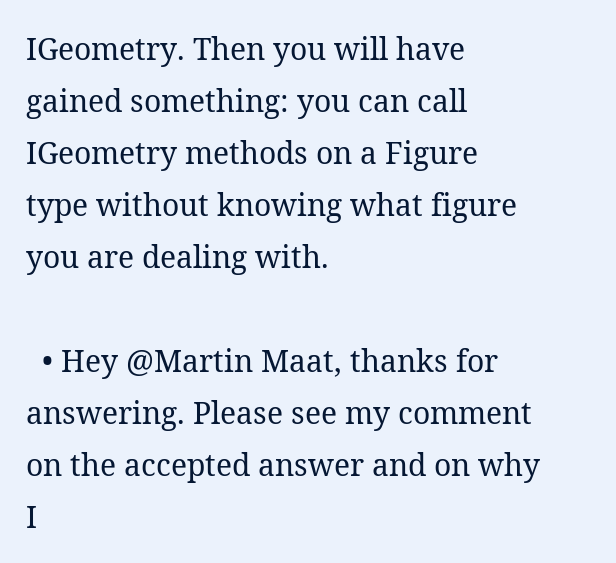IGeometry. Then you will have gained something: you can call IGeometry methods on a Figure type without knowing what figure you are dealing with.

  • Hey @Martin Maat, thanks for answering. Please see my comment on the accepted answer and on why I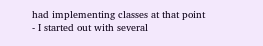had implementing classes at that point - I started out with several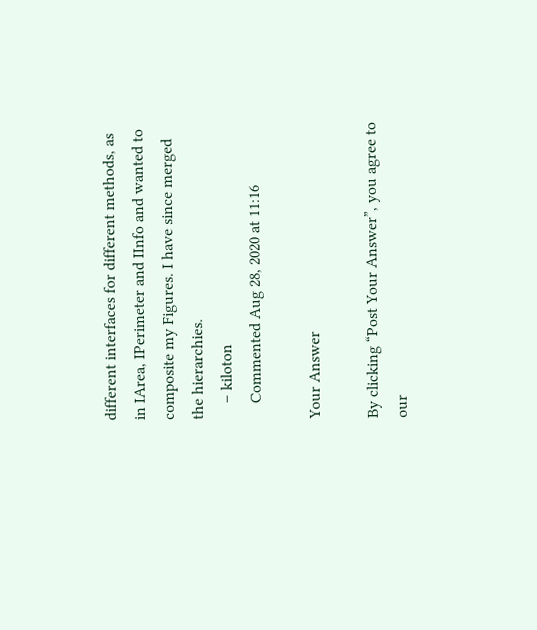different interfaces for different methods, as in IArea, IPerimeter and IInfo and wanted to composite my Figures. I have since merged the hierarchies.
    – kiloton
    Commented Aug 28, 2020 at 11:16

Your Answer

By clicking “Post Your Answer”, you agree to our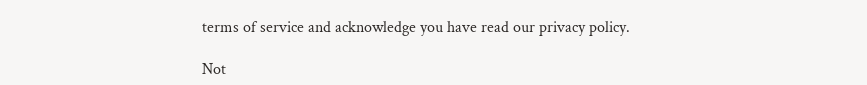terms of service and acknowledge you have read our privacy policy.

Not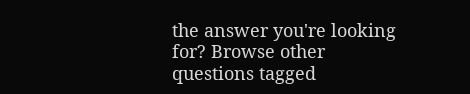the answer you're looking for? Browse other questions tagged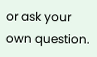or ask your own question.